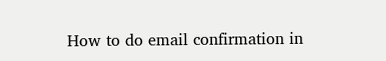How to do email confirmation in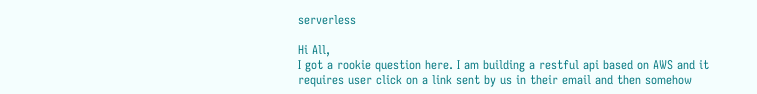serverless

Hi All,
I got a rookie question here. I am building a restful api based on AWS and it requires user click on a link sent by us in their email and then somehow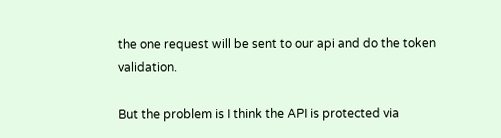the one request will be sent to our api and do the token validation.

But the problem is I think the API is protected via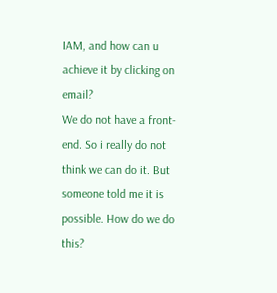IAM, and how can u achieve it by clicking on email?
We do not have a front-end. So i really do not think we can do it. But someone told me it is possible. How do we do this?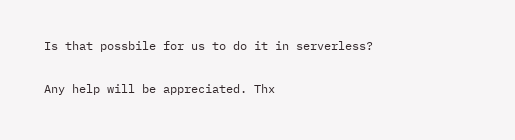Is that possbile for us to do it in serverless?

Any help will be appreciated. Thx